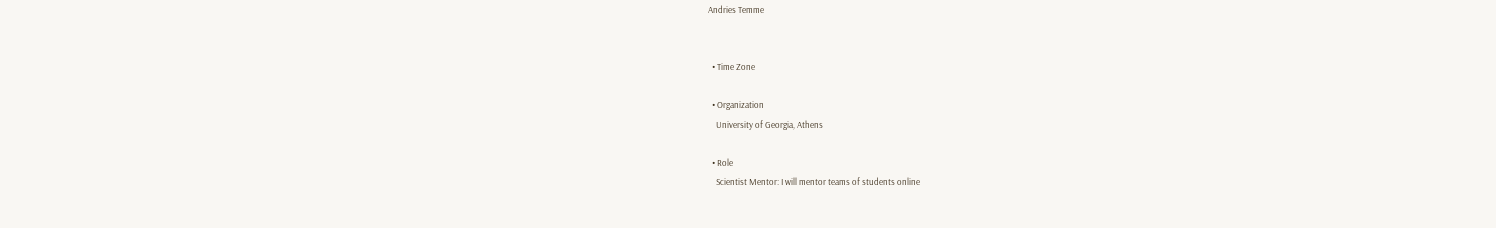Andries Temme


  • Time Zone

  • Organization
    University of Georgia, Athens

  • Role
    Scientist Mentor: I will mentor teams of students online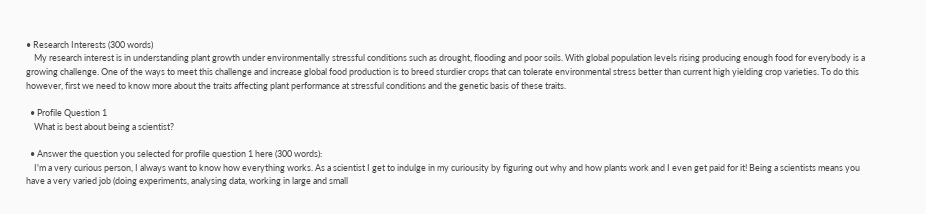• Research Interests (300 words)
    My research interest is in understanding plant growth under environmentally stressful conditions such as drought, flooding and poor soils. With global population levels rising producing enough food for everybody is a growing challenge. One of the ways to meet this challenge and increase global food production is to breed sturdier crops that can tolerate environmental stress better than current high yielding crop varieties. To do this however, first we need to know more about the traits affecting plant performance at stressful conditions and the genetic basis of these traits.

  • Profile Question 1
    What is best about being a scientist?

  • Answer the question you selected for profile question 1 here (300 words):
    I'm a very curious person, I always want to know how everything works. As a scientist I get to indulge in my curiousity by figuring out why and how plants work and I even get paid for it! Being a scientists means you have a very varied job (doing experiments, analysing data, working in large and small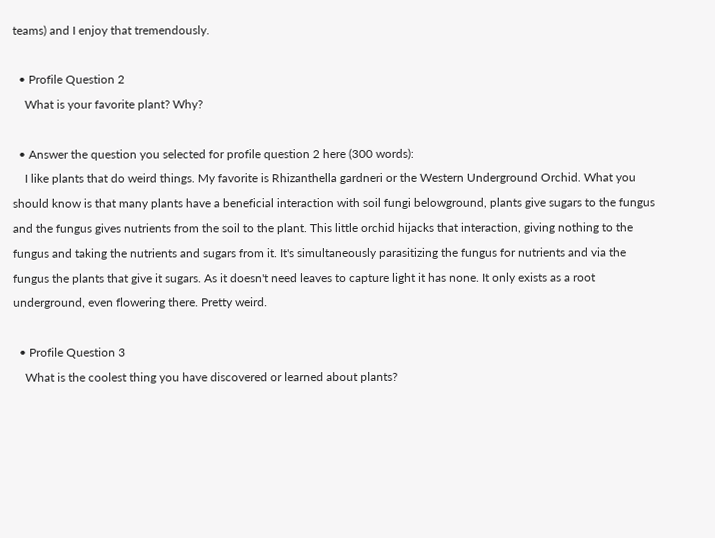teams) and I enjoy that tremendously.

  • Profile Question 2
    What is your favorite plant? Why?

  • Answer the question you selected for profile question 2 here (300 words):
    I like plants that do weird things. My favorite is Rhizanthella gardneri or the Western Underground Orchid. What you should know is that many plants have a beneficial interaction with soil fungi belowground, plants give sugars to the fungus and the fungus gives nutrients from the soil to the plant. This little orchid hijacks that interaction, giving nothing to the fungus and taking the nutrients and sugars from it. It's simultaneously parasitizing the fungus for nutrients and via the fungus the plants that give it sugars. As it doesn't need leaves to capture light it has none. It only exists as a root underground, even flowering there. Pretty weird.

  • Profile Question 3
    What is the coolest thing you have discovered or learned about plants?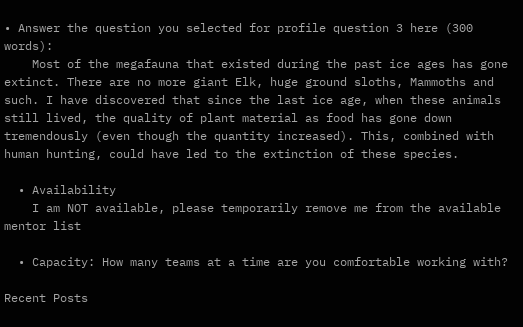• Answer the question you selected for profile question 3 here (300 words):
    Most of the megafauna that existed during the past ice ages has gone extinct. There are no more giant Elk, huge ground sloths, Mammoths and such. I have discovered that since the last ice age, when these animals still lived, the quality of plant material as food has gone down tremendously (even though the quantity increased). This, combined with human hunting, could have led to the extinction of these species.

  • Availability
    I am NOT available, please temporarily remove me from the available mentor list

  • Capacity: How many teams at a time are you comfortable working with?

Recent Posts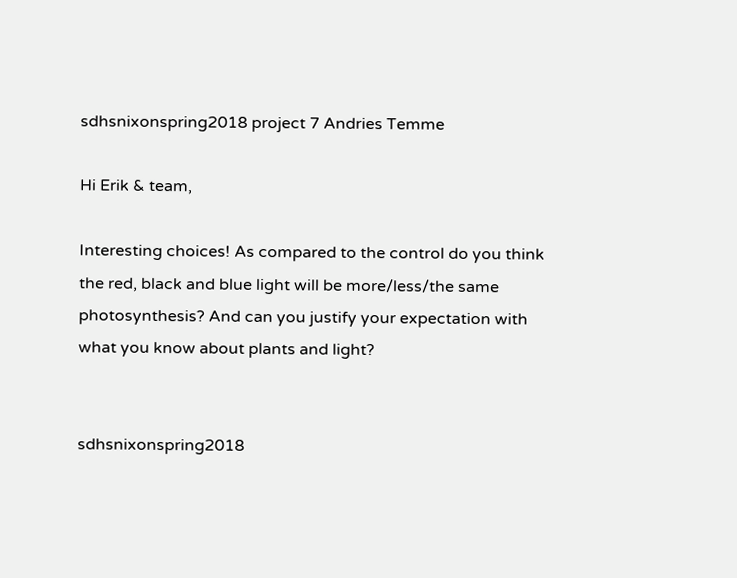sdhsnixonspring2018 project 7 Andries Temme

Hi Erik & team,

Interesting choices! As compared to the control do you think the red, black and blue light will be more/less/the same photosynthesis? And can you justify your expectation with what you know about plants and light?


sdhsnixonspring2018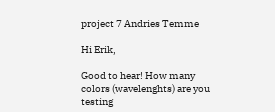project 7 Andries Temme

Hi Erik,

Good to hear! How many colors (wavelenghts) are you testing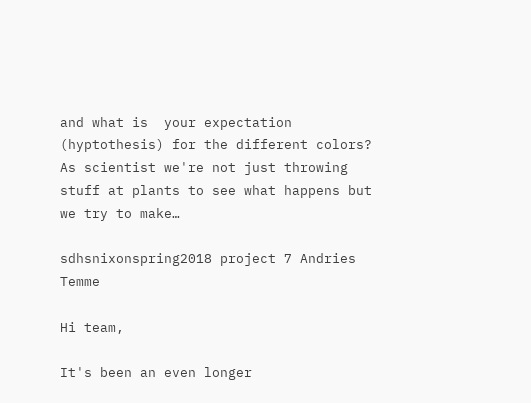and what is  your expectation (hyptothesis) for the different colors? As scientist we're not just throwing stuff at plants to see what happens but we try to make…

sdhsnixonspring2018 project 7 Andries Temme

Hi team,

It's been an even longer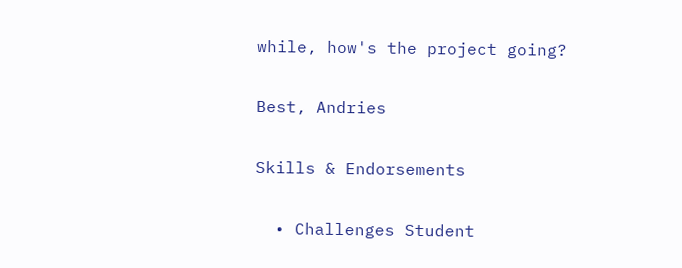while, how's the project going?

Best, Andries

Skills & Endorsements

  • Challenges Student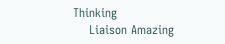Thinking
    Liaison Amazing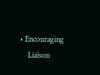• Encouraging
    Liaison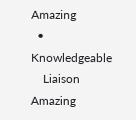Amazing
  • Knowledgeable
    Liaison Amazing